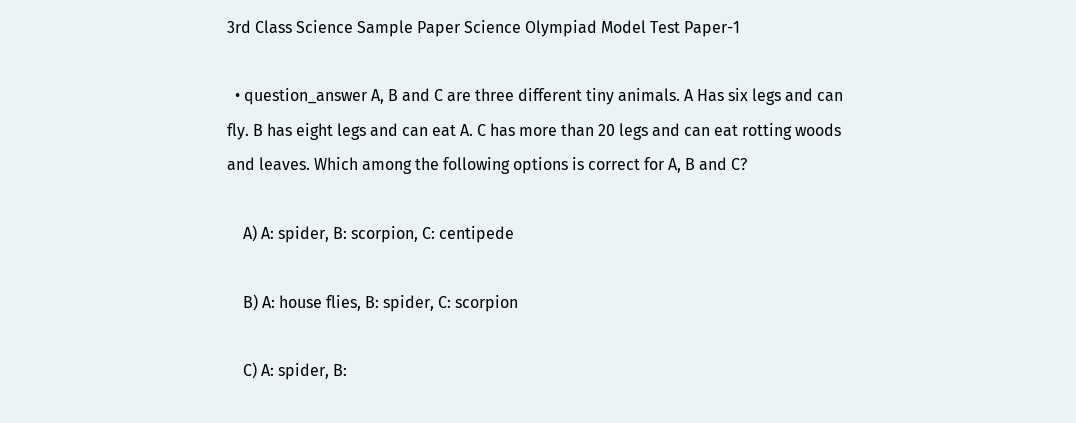3rd Class Science Sample Paper Science Olympiad Model Test Paper-1

  • question_answer A, B and C are three different tiny animals. A Has six legs and can fly. B has eight legs and can eat A. C has more than 20 legs and can eat rotting woods and leaves. Which among the following options is correct for A, B and C?

    A) A: spider, B: scorpion, C: centipede

    B) A: house flies, B: spider, C: scorpion

    C) A: spider, B: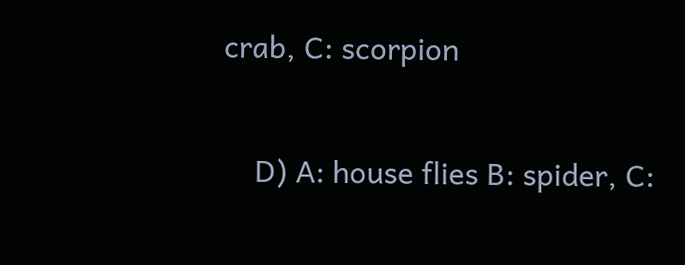crab, C: scorpion

    D) A: house flies B: spider, C: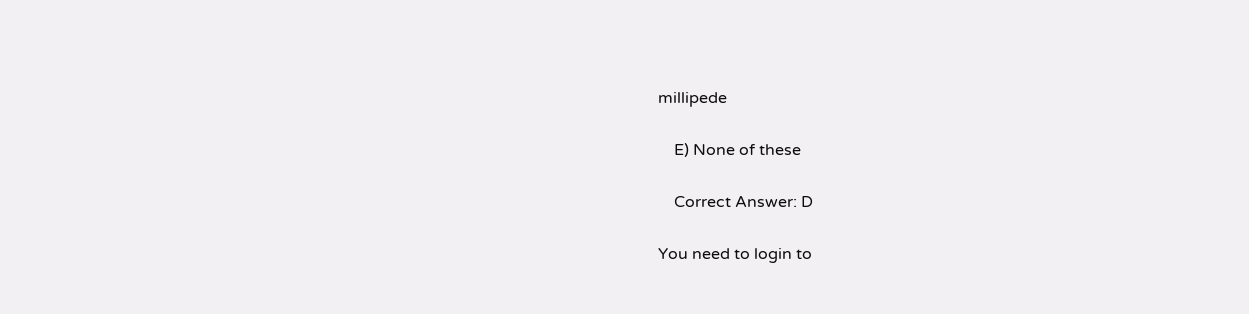millipede

    E) None of these

    Correct Answer: D

You need to login to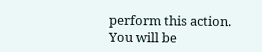perform this action.
You will be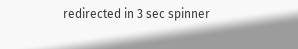redirected in 3 sec spinner